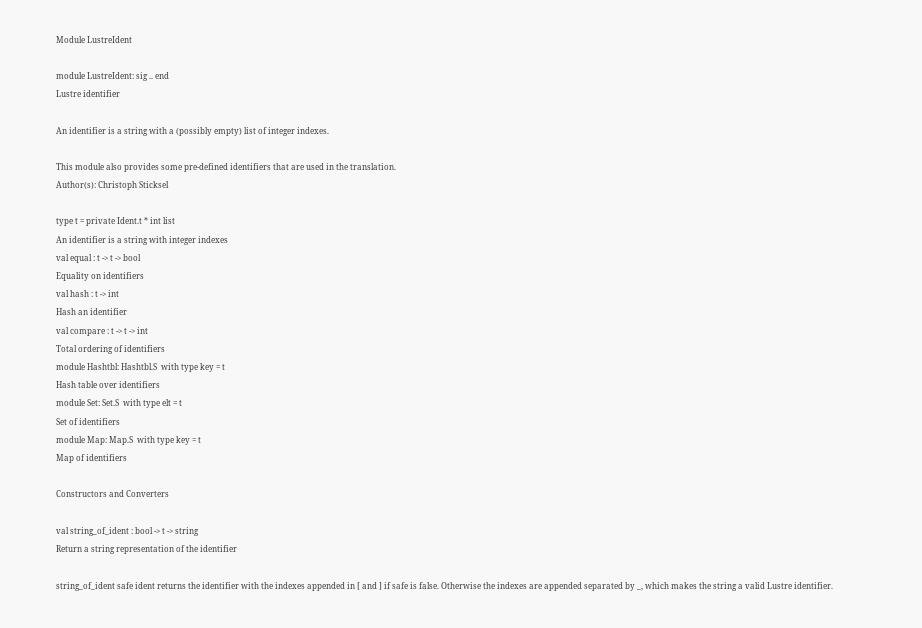Module LustreIdent

module LustreIdent: sig .. end
Lustre identifier

An identifier is a string with a (possibly empty) list of integer indexes.

This module also provides some pre-defined identifiers that are used in the translation.
Author(s): Christoph Sticksel

type t = private Ident.t * int list
An identifier is a string with integer indexes
val equal : t -> t -> bool
Equality on identifiers
val hash : t -> int
Hash an identifier
val compare : t -> t -> int
Total ordering of identifiers
module Hashtbl: Hashtbl.S  with type key = t
Hash table over identifiers
module Set: Set.S  with type elt = t
Set of identifiers
module Map: Map.S  with type key = t
Map of identifiers

Constructors and Converters

val string_of_ident : bool -> t -> string
Return a string representation of the identifier

string_of_ident safe ident returns the identifier with the indexes appended in [ and ] if safe is false. Otherwise the indexes are appended separated by _, which makes the string a valid Lustre identifier.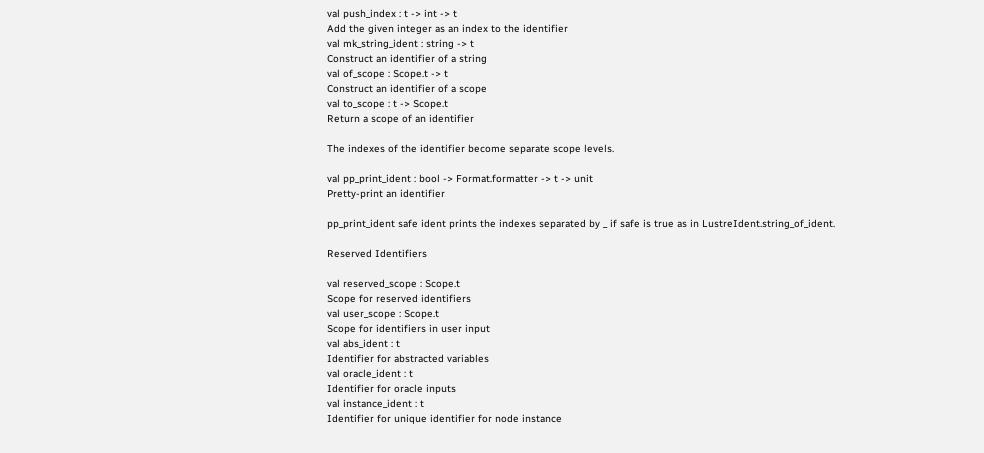val push_index : t -> int -> t
Add the given integer as an index to the identifier
val mk_string_ident : string -> t
Construct an identifier of a string
val of_scope : Scope.t -> t
Construct an identifier of a scope
val to_scope : t -> Scope.t
Return a scope of an identifier

The indexes of the identifier become separate scope levels.

val pp_print_ident : bool -> Format.formatter -> t -> unit
Pretty-print an identifier

pp_print_ident safe ident prints the indexes separated by _ if safe is true as in LustreIdent.string_of_ident.

Reserved Identifiers

val reserved_scope : Scope.t
Scope for reserved identifiers
val user_scope : Scope.t
Scope for identifiers in user input
val abs_ident : t
Identifier for abstracted variables
val oracle_ident : t
Identifier for oracle inputs
val instance_ident : t
Identifier for unique identifier for node instance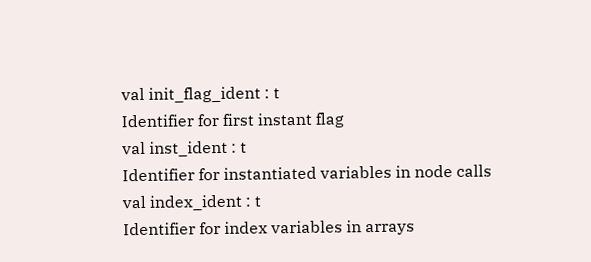val init_flag_ident : t
Identifier for first instant flag
val inst_ident : t
Identifier for instantiated variables in node calls
val index_ident : t
Identifier for index variables in arrays